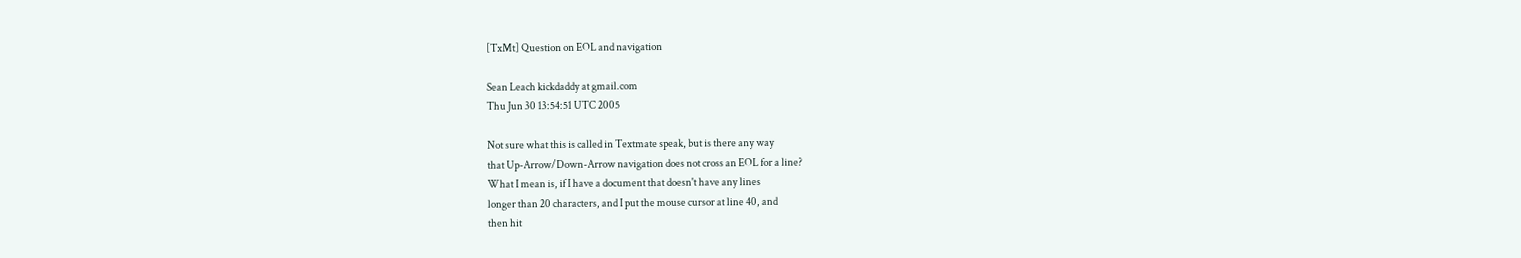[TxMt] Question on EOL and navigation

Sean Leach kickdaddy at gmail.com
Thu Jun 30 13:54:51 UTC 2005

Not sure what this is called in Textmate speak, but is there any way
that Up-Arrow/Down-Arrow navigation does not cross an EOL for a line?
What I mean is, if I have a document that doesn't have any lines
longer than 20 characters, and I put the mouse cursor at line 40, and
then hit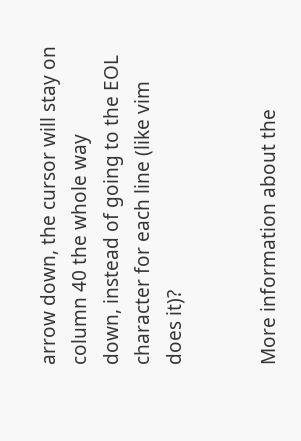arrow down, the cursor will stay on column 40 the whole way
down, instead of going to the EOL character for each line (like vim
does it)?


More information about the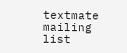textmate mailing list